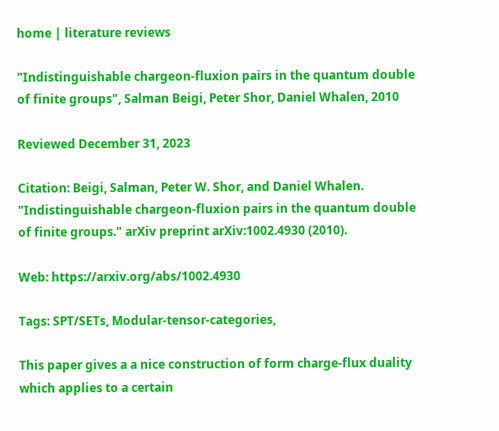home | literature reviews

"Indistinguishable chargeon-fluxion pairs in the quantum double of finite groups", Salman Beigi, Peter Shor, Daniel Whalen, 2010

Reviewed December 31, 2023

Citation: Beigi, Salman, Peter W. Shor, and Daniel Whalen. "Indistinguishable chargeon-fluxion pairs in the quantum double of finite groups." arXiv preprint arXiv:1002.4930 (2010).

Web: https://arxiv.org/abs/1002.4930

Tags: SPT/SETs, Modular-tensor-categories,

This paper gives a a nice construction of form charge-flux duality which applies to a certain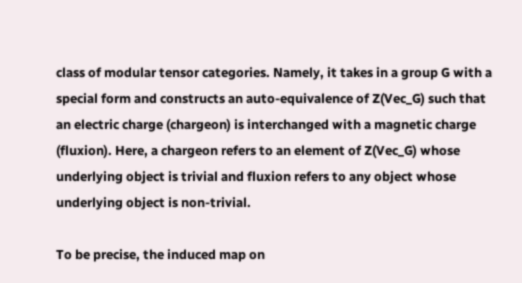class of modular tensor categories. Namely, it takes in a group G with a special form and constructs an auto-equivalence of Z(Vec_G) such that an electric charge (chargeon) is interchanged with a magnetic charge (fluxion). Here, a chargeon refers to an element of Z(Vec_G) whose underlying object is trivial and fluxion refers to any object whose underlying object is non-trivial.

To be precise, the induced map on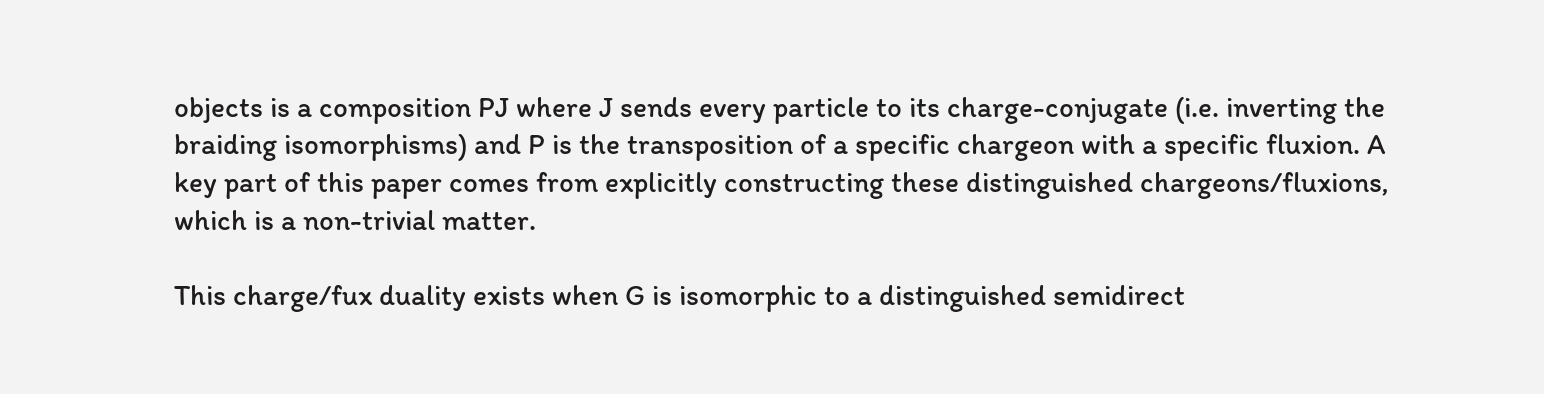objects is a composition PJ where J sends every particle to its charge-conjugate (i.e. inverting the braiding isomorphisms) and P is the transposition of a specific chargeon with a specific fluxion. A key part of this paper comes from explicitly constructing these distinguished chargeons/fluxions, which is a non-trivial matter.

This charge/fux duality exists when G is isomorphic to a distinguished semidirect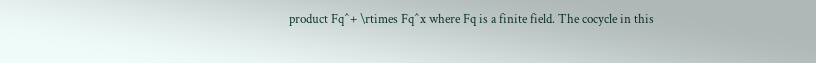product Fq^+ \rtimes Fq^x where Fq is a finite field. The cocycle in this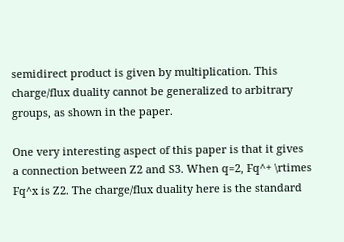semidirect product is given by multiplication. This charge/flux duality cannot be generalized to arbitrary groups, as shown in the paper.

One very interesting aspect of this paper is that it gives a connection between Z2 and S3. When q=2, Fq^+ \rtimes Fq^x is Z2. The charge/flux duality here is the standard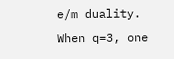e/m duality. When q=3, one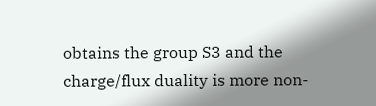obtains the group S3 and the charge/flux duality is more non-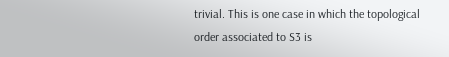trivial. This is one case in which the topological order associated to S3 is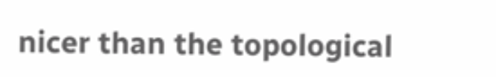nicer than the topological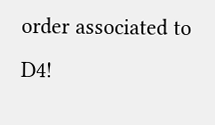order associated to D4!